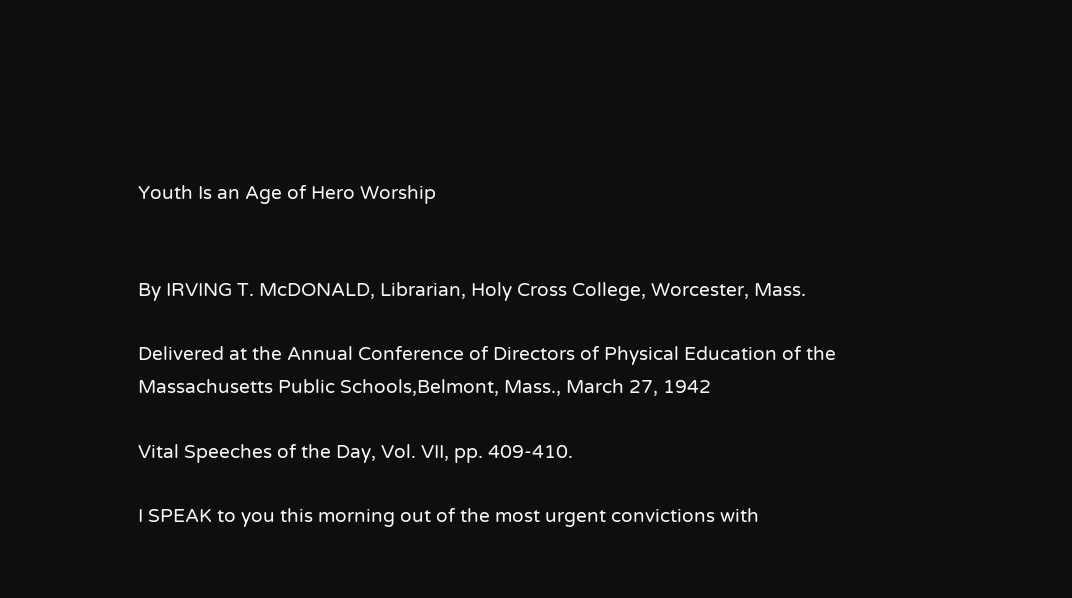Youth Is an Age of Hero Worship


By IRVING T. McDONALD, Librarian, Holy Cross College, Worcester, Mass.

Delivered at the Annual Conference of Directors of Physical Education of the Massachusetts Public Schools,Belmont, Mass., March 27, 1942

Vital Speeches of the Day, Vol. VII, pp. 409-410.

I SPEAK to you this morning out of the most urgent convictions with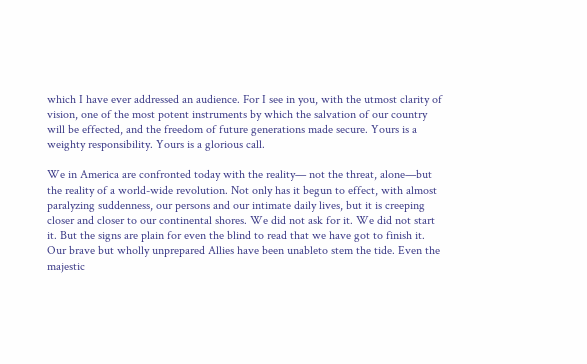which I have ever addressed an audience. For I see in you, with the utmost clarity of vision, one of the most potent instruments by which the salvation of our country will be effected, and the freedom of future generations made secure. Yours is a weighty responsibility. Yours is a glorious call.

We in America are confronted today with the reality— not the threat, alone—but the reality of a world-wide revolution. Not only has it begun to effect, with almost paralyzing suddenness, our persons and our intimate daily lives, but it is creeping closer and closer to our continental shores. We did not ask for it. We did not start it. But the signs are plain for even the blind to read that we have got to finish it. Our brave but wholly unprepared Allies have been unableto stem the tide. Even the majestic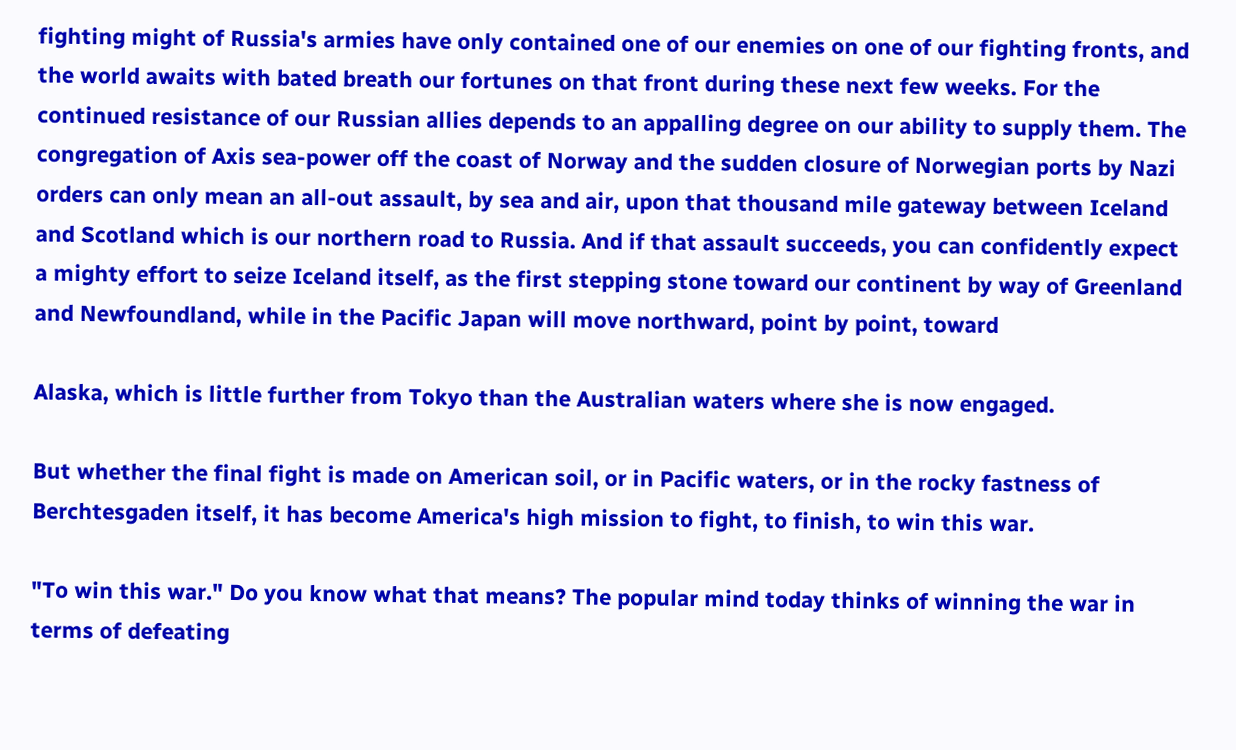fighting might of Russia's armies have only contained one of our enemies on one of our fighting fronts, and the world awaits with bated breath our fortunes on that front during these next few weeks. For the continued resistance of our Russian allies depends to an appalling degree on our ability to supply them. The congregation of Axis sea-power off the coast of Norway and the sudden closure of Norwegian ports by Nazi orders can only mean an all-out assault, by sea and air, upon that thousand mile gateway between Iceland and Scotland which is our northern road to Russia. And if that assault succeeds, you can confidently expect a mighty effort to seize Iceland itself, as the first stepping stone toward our continent by way of Greenland and Newfoundland, while in the Pacific Japan will move northward, point by point, toward

Alaska, which is little further from Tokyo than the Australian waters where she is now engaged.

But whether the final fight is made on American soil, or in Pacific waters, or in the rocky fastness of Berchtesgaden itself, it has become America's high mission to fight, to finish, to win this war.

"To win this war." Do you know what that means? The popular mind today thinks of winning the war in terms of defeating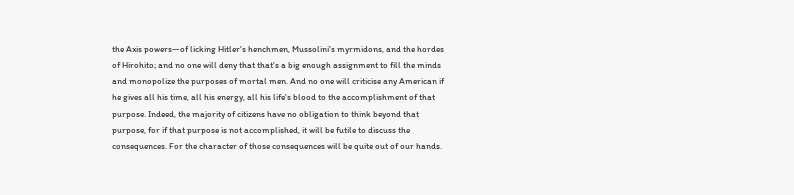the Axis powers—of licking Hitler's henchmen, Mussolini's myrmidons, and the hordes of Hirohito; and no one will deny that that's a big enough assignment to fill the minds and monopolize the purposes of mortal men. And no one will criticise any American if he gives all his time, all his energy, all his life's blood to the accomplishment of that purpose. Indeed, the majority of citizens have no obligation to think beyond that purpose, for if that purpose is not accomplished, it will be futile to discuss the consequences. For the character of those consequences will be quite out of our hands.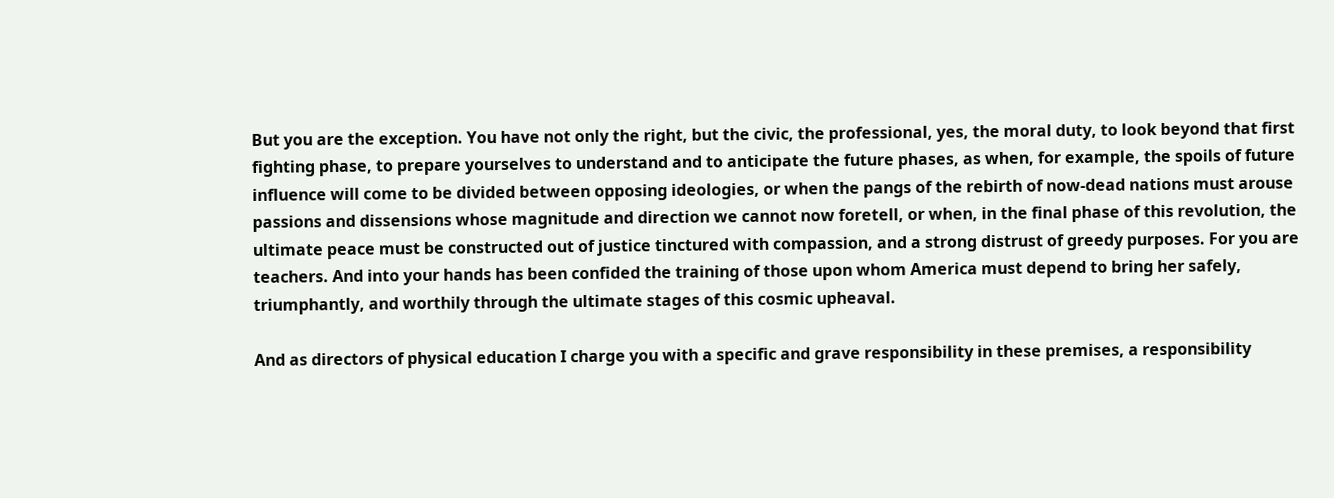But you are the exception. You have not only the right, but the civic, the professional, yes, the moral duty, to look beyond that first fighting phase, to prepare yourselves to understand and to anticipate the future phases, as when, for example, the spoils of future influence will come to be divided between opposing ideologies, or when the pangs of the rebirth of now-dead nations must arouse passions and dissensions whose magnitude and direction we cannot now foretell, or when, in the final phase of this revolution, the ultimate peace must be constructed out of justice tinctured with compassion, and a strong distrust of greedy purposes. For you are teachers. And into your hands has been confided the training of those upon whom America must depend to bring her safely, triumphantly, and worthily through the ultimate stages of this cosmic upheaval.

And as directors of physical education I charge you with a specific and grave responsibility in these premises, a responsibility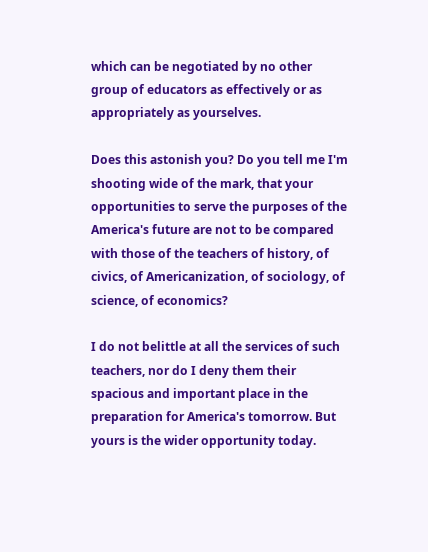which can be negotiated by no other group of educators as effectively or as appropriately as yourselves.

Does this astonish you? Do you tell me I'm shooting wide of the mark, that your opportunities to serve the purposes of the America's future are not to be compared with those of the teachers of history, of civics, of Americanization, of sociology, of science, of economics?

I do not belittle at all the services of such teachers, nor do I deny them their spacious and important place in the preparation for America's tomorrow. But yours is the wider opportunity today.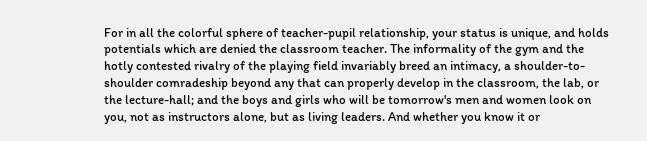For in all the colorful sphere of teacher-pupil relationship, your status is unique, and holds potentials which are denied the classroom teacher. The informality of the gym and the hotly contested rivalry of the playing field invariably breed an intimacy, a shoulder-to-shoulder comradeship beyond any that can properly develop in the classroom, the lab, or the lecture-hall; and the boys and girls who will be tomorrow's men and women look on you, not as instructors alone, but as living leaders. And whether you know it or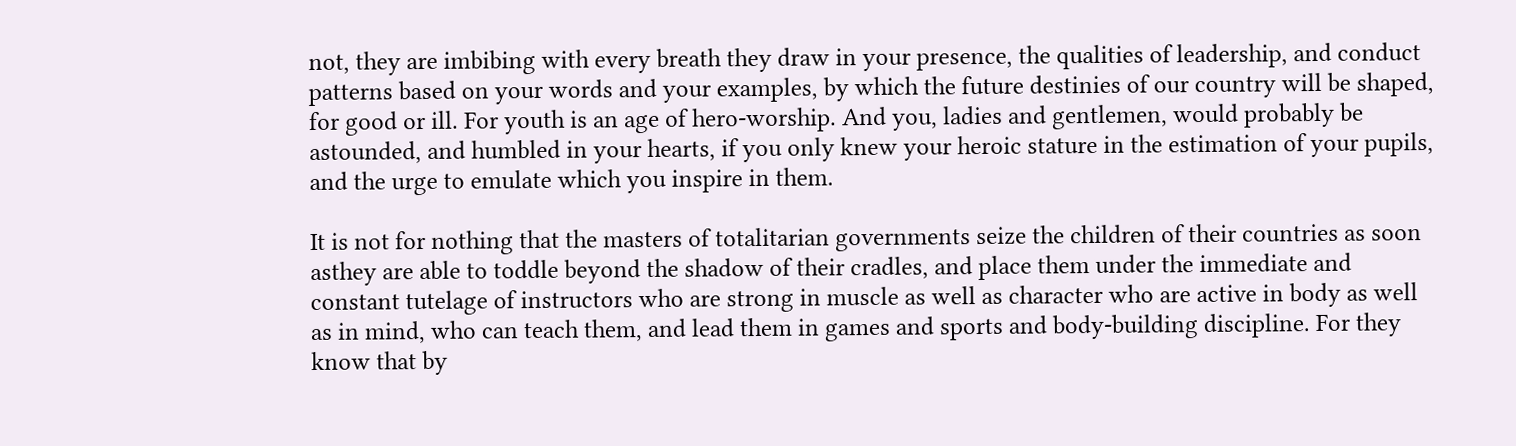not, they are imbibing with every breath they draw in your presence, the qualities of leadership, and conduct patterns based on your words and your examples, by which the future destinies of our country will be shaped, for good or ill. For youth is an age of hero-worship. And you, ladies and gentlemen, would probably be astounded, and humbled in your hearts, if you only knew your heroic stature in the estimation of your pupils, and the urge to emulate which you inspire in them.

It is not for nothing that the masters of totalitarian governments seize the children of their countries as soon asthey are able to toddle beyond the shadow of their cradles, and place them under the immediate and constant tutelage of instructors who are strong in muscle as well as character who are active in body as well as in mind, who can teach them, and lead them in games and sports and body-building discipline. For they know that by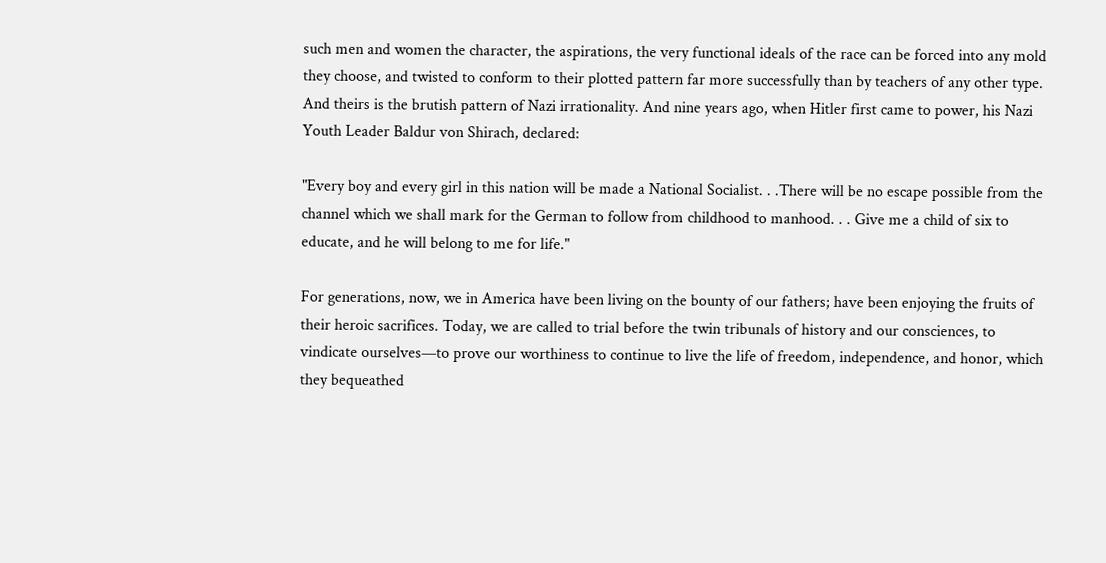such men and women the character, the aspirations, the very functional ideals of the race can be forced into any mold they choose, and twisted to conform to their plotted pattern far more successfully than by teachers of any other type. And theirs is the brutish pattern of Nazi irrationality. And nine years ago, when Hitler first came to power, his Nazi Youth Leader Baldur von Shirach, declared:

"Every boy and every girl in this nation will be made a National Socialist. . .There will be no escape possible from the channel which we shall mark for the German to follow from childhood to manhood. . . Give me a child of six to educate, and he will belong to me for life."

For generations, now, we in America have been living on the bounty of our fathers; have been enjoying the fruits of their heroic sacrifices. Today, we are called to trial before the twin tribunals of history and our consciences, to vindicate ourselves—to prove our worthiness to continue to live the life of freedom, independence, and honor, which they bequeathed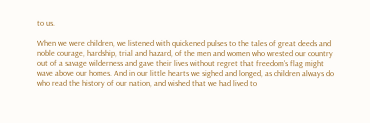to us.

When we were children, we listened with quickened pulses to the tales of great deeds and noble courage, hardship, trial and hazard, of the men and women who wrested our country out of a savage wilderness and gave their lives without regret that freedom's flag might wave above our homes. And in our little hearts we sighed and longed, as children always do who read the history of our nation, and wished that we had lived to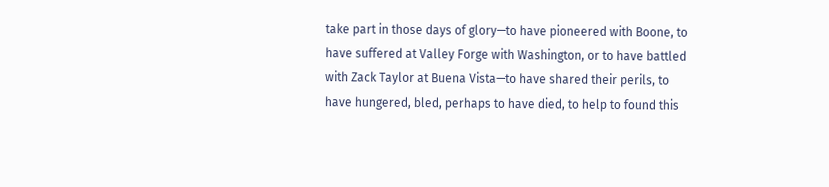take part in those days of glory—to have pioneered with Boone, to have suffered at Valley Forge with Washington, or to have battled with Zack Taylor at Buena Vista—to have shared their perils, to have hungered, bled, perhaps to have died, to help to found this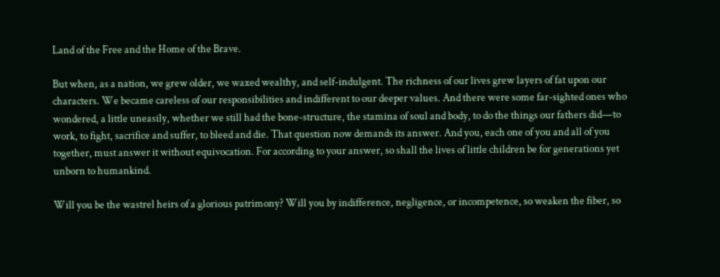Land of the Free and the Home of the Brave.

But when, as a nation, we grew older, we waxed wealthy, and self-indulgent. The richness of our lives grew layers of fat upon our characters. We became careless of our responsibilities and indifferent to our deeper values. And there were some far-sighted ones who wondered, a little uneasily, whether we still had the bone-structure, the stamina of soul and body, to do the things our fathers did—to work, to fight, sacrifice and suffer, to bleed and die. That question now demands its answer. And you, each one of you and all of you together, must answer it without equivocation. For according to your answer, so shall the lives of little children be for generations yet unborn to humankind.

Will you be the wastrel heirs of a glorious patrimony? Will you by indifference, negligence, or incompetence, so weaken the fiber, so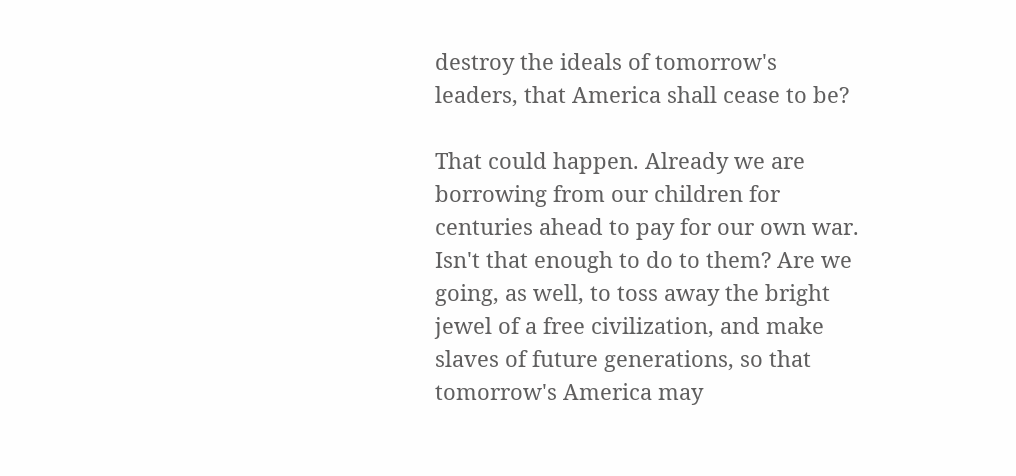destroy the ideals of tomorrow's leaders, that America shall cease to be?

That could happen. Already we are borrowing from our children for centuries ahead to pay for our own war. Isn't that enough to do to them? Are we going, as well, to toss away the bright jewel of a free civilization, and make slaves of future generations, so that tomorrow's America may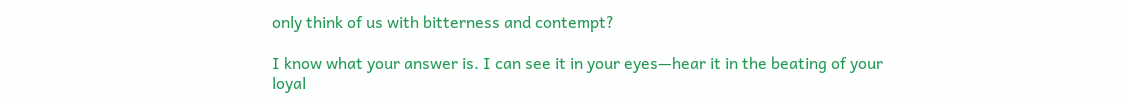only think of us with bitterness and contempt?

I know what your answer is. I can see it in your eyes—hear it in the beating of your loyal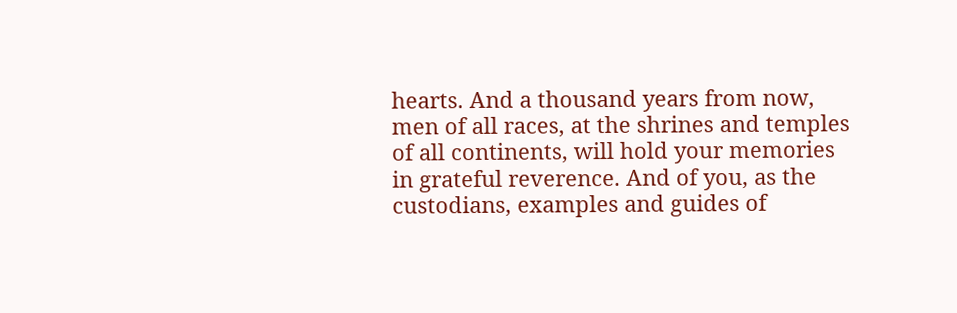hearts. And a thousand years from now, men of all races, at the shrines and temples of all continents, will hold your memories in grateful reverence. And of you, as the custodians, examples and guides of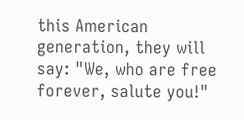this American generation, they will say: "We, who are free forever, salute you!"